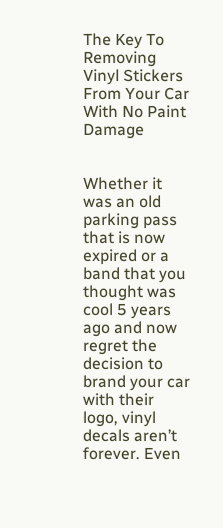The Key To Removing Vinyl Stickers From Your Car With No Paint Damage


Whether it was an old parking pass that is now expired or a band that you thought was cool 5 years ago and now regret the decision to brand your car with their logo, vinyl decals aren’t forever. Even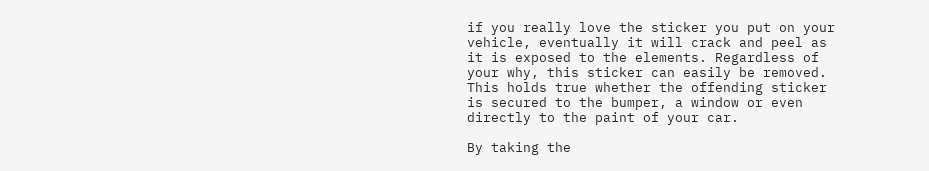if you really love the sticker you put on your vehicle, eventually it will crack and peel as it is exposed to the elements. Regardless of your why, this sticker can easily be removed. This holds true whether the offending sticker is secured to the bumper, a window or even directly to the paint of your car.

By taking the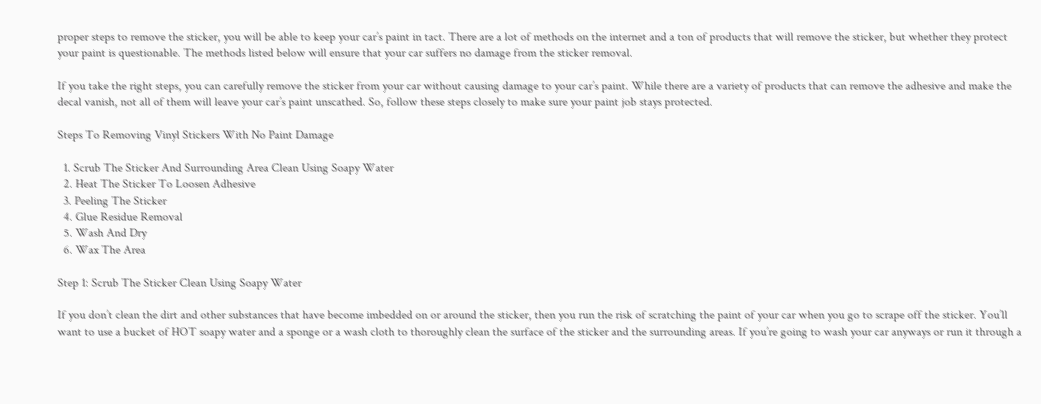proper steps to remove the sticker, you will be able to keep your car’s paint in tact. There are a lot of methods on the internet and a ton of products that will remove the sticker, but whether they protect your paint is questionable. The methods listed below will ensure that your car suffers no damage from the sticker removal.

If you take the right steps, you can carefully remove the sticker from your car without causing damage to your car’s paint. While there are a variety of products that can remove the adhesive and make the decal vanish, not all of them will leave your car’s paint unscathed. So, follow these steps closely to make sure your paint job stays protected.

Steps To Removing Vinyl Stickers With No Paint Damage

  1. Scrub The Sticker And Surrounding Area Clean Using Soapy Water
  2. Heat The Sticker To Loosen Adhesive
  3. Peeling The Sticker
  4. Glue Residue Removal
  5. Wash And Dry
  6. Wax The Area

Step 1: Scrub The Sticker Clean Using Soapy Water

If you don’t clean the dirt and other substances that have become imbedded on or around the sticker, then you run the risk of scratching the paint of your car when you go to scrape off the sticker. You’ll want to use a bucket of HOT soapy water and a sponge or a wash cloth to thoroughly clean the surface of the sticker and the surrounding areas. If you’re going to wash your car anyways or run it through a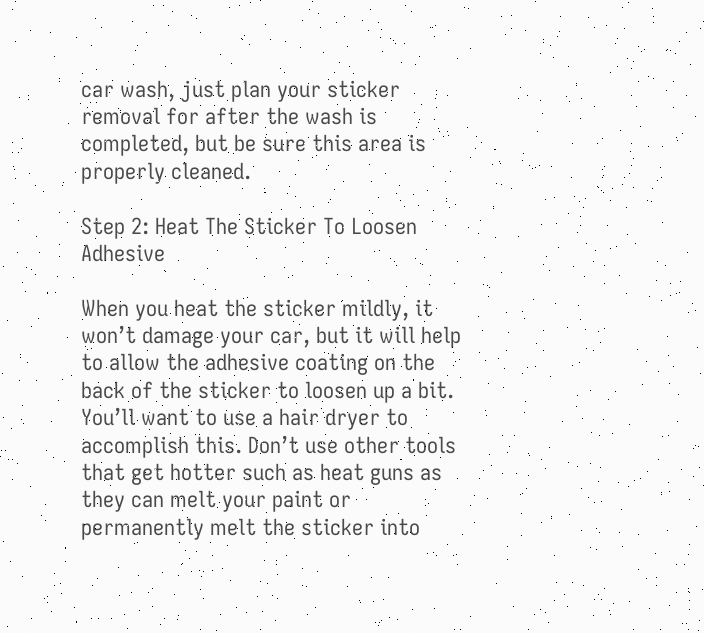car wash, just plan your sticker removal for after the wash is completed, but be sure this area is properly cleaned.

Step 2: Heat The Sticker To Loosen Adhesive

When you heat the sticker mildly, it won’t damage your car, but it will help to allow the adhesive coating on the back of the sticker to loosen up a bit. You’ll want to use a hair dryer to accomplish this. Don’t use other tools that get hotter such as heat guns as they can melt your paint or permanently melt the sticker into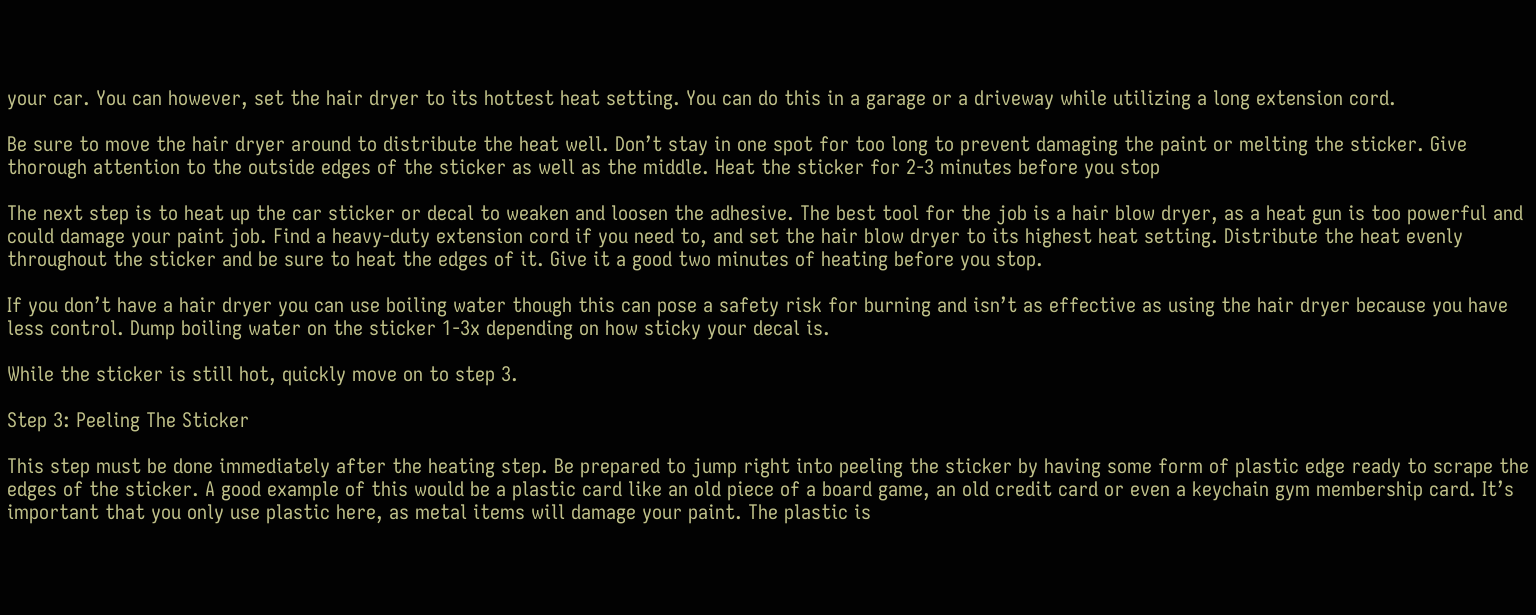your car. You can however, set the hair dryer to its hottest heat setting. You can do this in a garage or a driveway while utilizing a long extension cord.

Be sure to move the hair dryer around to distribute the heat well. Don’t stay in one spot for too long to prevent damaging the paint or melting the sticker. Give thorough attention to the outside edges of the sticker as well as the middle. Heat the sticker for 2-3 minutes before you stop

The next step is to heat up the car sticker or decal to weaken and loosen the adhesive. The best tool for the job is a hair blow dryer, as a heat gun is too powerful and could damage your paint job. Find a heavy-duty extension cord if you need to, and set the hair blow dryer to its highest heat setting. Distribute the heat evenly throughout the sticker and be sure to heat the edges of it. Give it a good two minutes of heating before you stop.

If you don’t have a hair dryer you can use boiling water though this can pose a safety risk for burning and isn’t as effective as using the hair dryer because you have less control. Dump boiling water on the sticker 1-3x depending on how sticky your decal is.

While the sticker is still hot, quickly move on to step 3.

Step 3: Peeling The Sticker

This step must be done immediately after the heating step. Be prepared to jump right into peeling the sticker by having some form of plastic edge ready to scrape the edges of the sticker. A good example of this would be a plastic card like an old piece of a board game, an old credit card or even a keychain gym membership card. It’s important that you only use plastic here, as metal items will damage your paint. The plastic is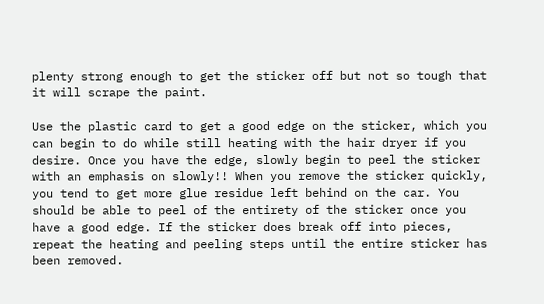plenty strong enough to get the sticker off but not so tough that it will scrape the paint.

Use the plastic card to get a good edge on the sticker, which you can begin to do while still heating with the hair dryer if you desire. Once you have the edge, slowly begin to peel the sticker with an emphasis on slowly!! When you remove the sticker quickly, you tend to get more glue residue left behind on the car. You should be able to peel of the entirety of the sticker once you have a good edge. If the sticker does break off into pieces, repeat the heating and peeling steps until the entire sticker has been removed.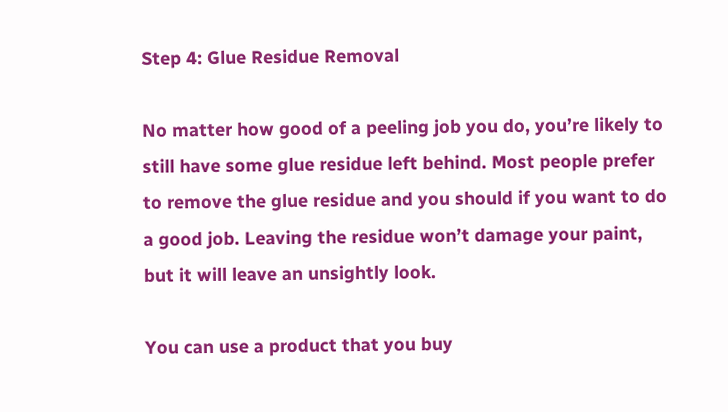Step 4: Glue Residue Removal

No matter how good of a peeling job you do, you’re likely to still have some glue residue left behind. Most people prefer to remove the glue residue and you should if you want to do a good job. Leaving the residue won’t damage your paint, but it will leave an unsightly look.

You can use a product that you buy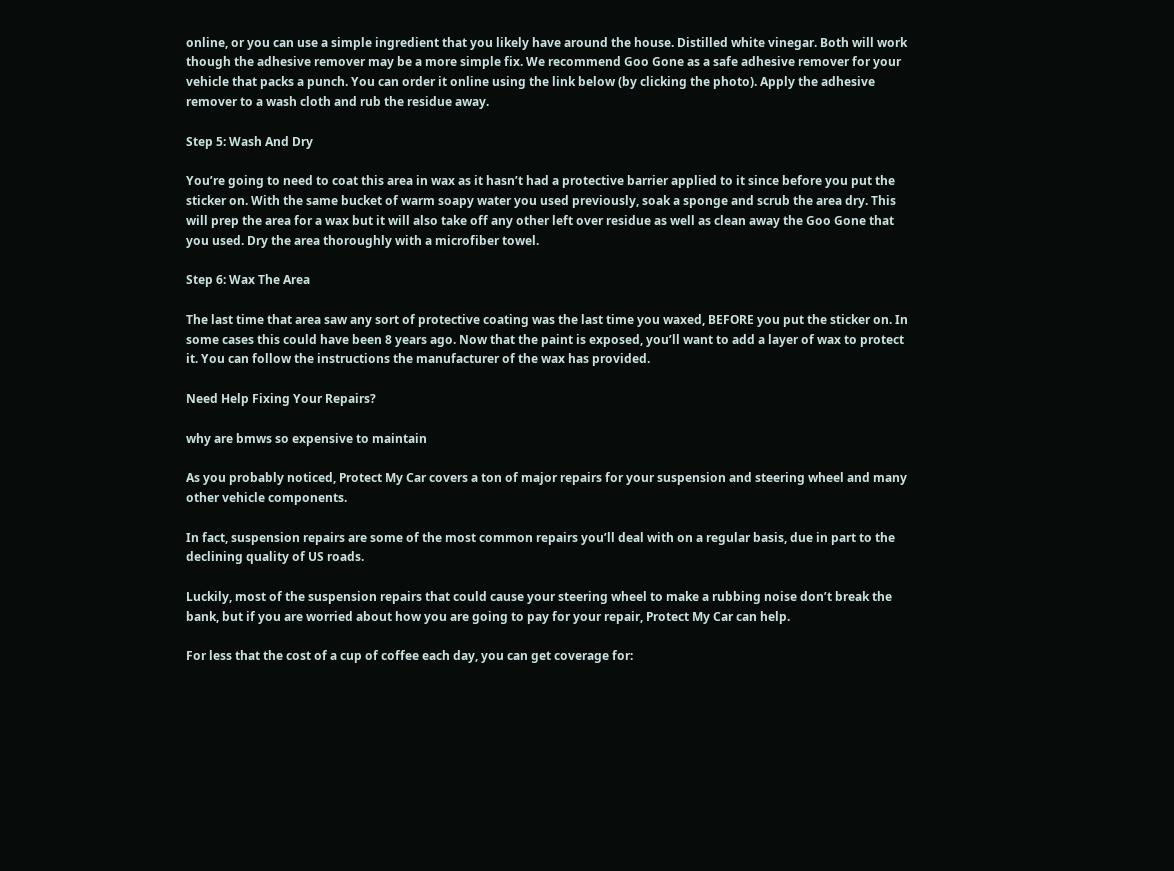online, or you can use a simple ingredient that you likely have around the house. Distilled white vinegar. Both will work though the adhesive remover may be a more simple fix. We recommend Goo Gone as a safe adhesive remover for your vehicle that packs a punch. You can order it online using the link below (by clicking the photo). Apply the adhesive remover to a wash cloth and rub the residue away.

Step 5: Wash And Dry

You’re going to need to coat this area in wax as it hasn’t had a protective barrier applied to it since before you put the sticker on. With the same bucket of warm soapy water you used previously, soak a sponge and scrub the area dry. This will prep the area for a wax but it will also take off any other left over residue as well as clean away the Goo Gone that you used. Dry the area thoroughly with a microfiber towel.

Step 6: Wax The Area

The last time that area saw any sort of protective coating was the last time you waxed, BEFORE you put the sticker on. In some cases this could have been 8 years ago. Now that the paint is exposed, you’ll want to add a layer of wax to protect it. You can follow the instructions the manufacturer of the wax has provided.

Need Help Fixing Your Repairs?

why are bmws so expensive to maintain

As you probably noticed, Protect My Car covers a ton of major repairs for your suspension and steering wheel and many other vehicle components.

In fact, suspension repairs are some of the most common repairs you’ll deal with on a regular basis, due in part to the declining quality of US roads.

Luckily, most of the suspension repairs that could cause your steering wheel to make a rubbing noise don’t break the bank, but if you are worried about how you are going to pay for your repair, Protect My Car can help.

For less that the cost of a cup of coffee each day, you can get coverage for: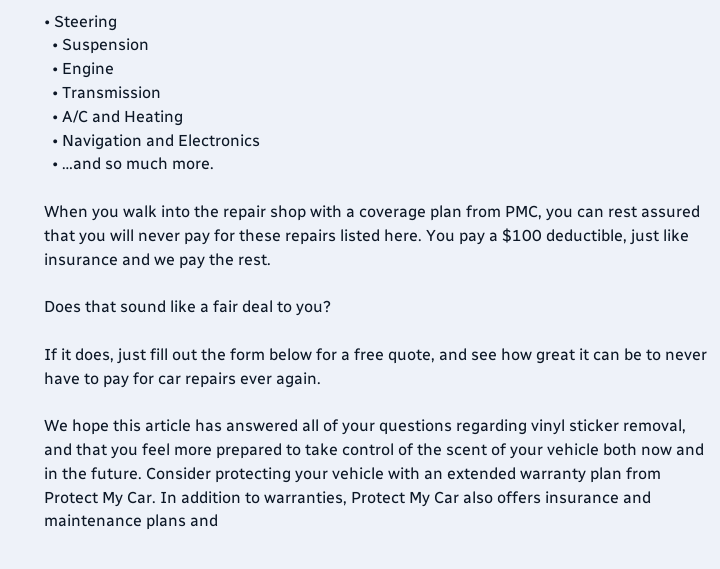• Steering
  • Suspension
  • Engine
  • Transmission
  • A/C and Heating
  • Navigation and Electronics
  • …and so much more.

When you walk into the repair shop with a coverage plan from PMC, you can rest assured that you will never pay for these repairs listed here. You pay a $100 deductible, just like insurance and we pay the rest.

Does that sound like a fair deal to you?

If it does, just fill out the form below for a free quote, and see how great it can be to never have to pay for car repairs ever again.

We hope this article has answered all of your questions regarding vinyl sticker removal, and that you feel more prepared to take control of the scent of your vehicle both now and in the future. Consider protecting your vehicle with an extended warranty plan from Protect My Car. In addition to warranties, Protect My Car also offers insurance and maintenance plans and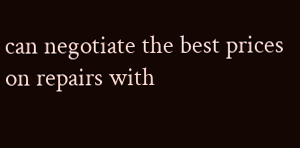can negotiate the best prices on repairs with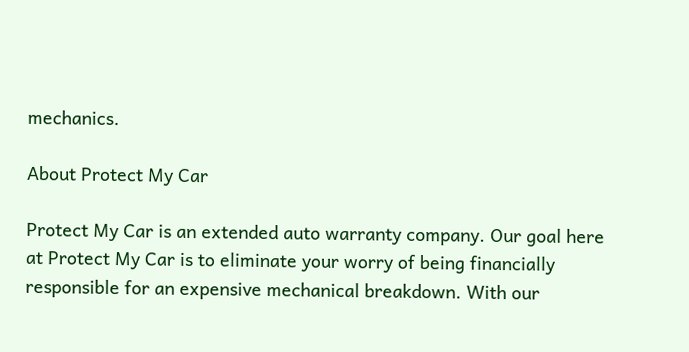mechanics.

About Protect My Car

Protect My Car is an extended auto warranty company. Our goal here at Protect My Car is to eliminate your worry of being financially responsible for an expensive mechanical breakdown. With our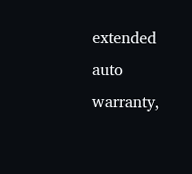extended auto warranty,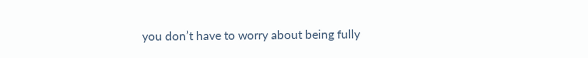you don’t have to worry about being fully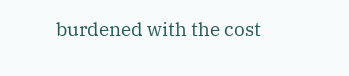burdened with the cost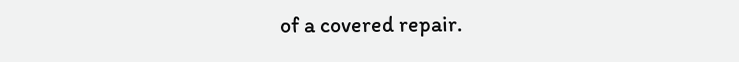of a covered repair.